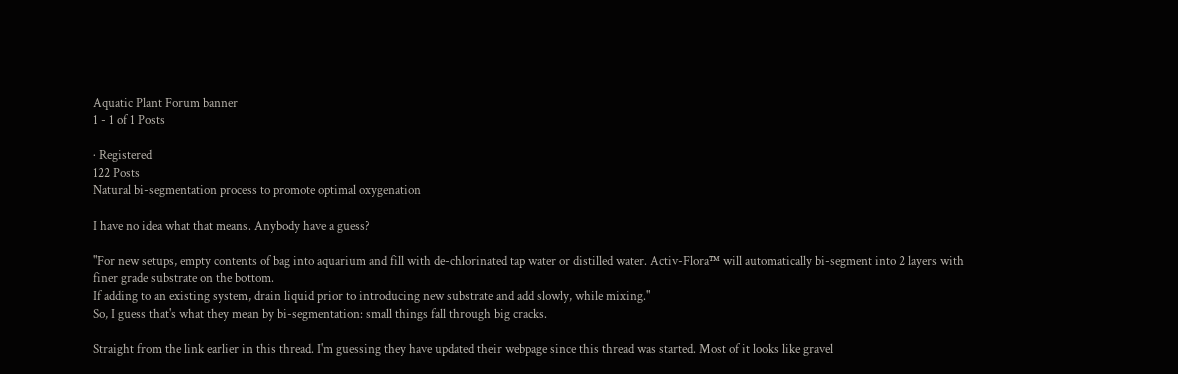Aquatic Plant Forum banner
1 - 1 of 1 Posts

· Registered
122 Posts
Natural bi-segmentation process to promote optimal oxygenation

I have no idea what that means. Anybody have a guess?

"For new setups, empty contents of bag into aquarium and fill with de-chlorinated tap water or distilled water. Activ-Flora™ will automatically bi-segment into 2 layers with finer grade substrate on the bottom.
If adding to an existing system, drain liquid prior to introducing new substrate and add slowly, while mixing."
So, I guess that's what they mean by bi-segmentation: small things fall through big cracks.

Straight from the link earlier in this thread. I'm guessing they have updated their webpage since this thread was started. Most of it looks like gravel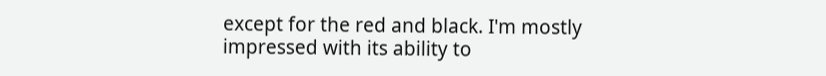except for the red and black. I'm mostly impressed with its ability to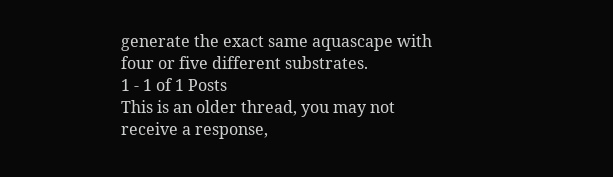generate the exact same aquascape with four or five different substrates.
1 - 1 of 1 Posts
This is an older thread, you may not receive a response,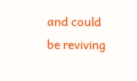and could be reviving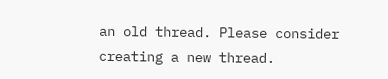an old thread. Please consider creating a new thread.